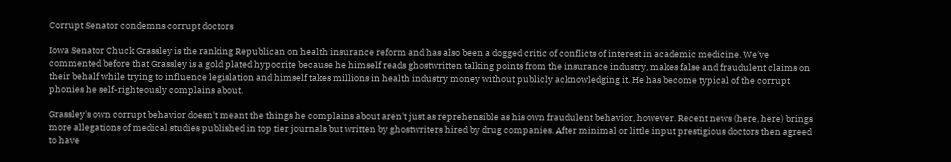Corrupt Senator condemns corrupt doctors

Iowa Senator Chuck Grassley is the ranking Republican on health insurance reform and has also been a dogged critic of conflicts of interest in academic medicine. We've commented before that Grassley is a gold plated hypocrite because he himself reads ghostwritten talking points from the insurance industry, makes false and fraudulent claims on their behalf while trying to influence legislation and himself takes millions in health industry money without publicly acknowledging it. He has become typical of the corrupt phonies he self-righteously complains about.

Grassley's own corrupt behavior doesn't meant the things he complains about aren't just as reprehensible as his own fraudulent behavior, however. Recent news (here, here) brings more allegations of medical studies published in top tier journals but written by ghostwriters hired by drug companies. After minimal or little input prestigious doctors then agreed to have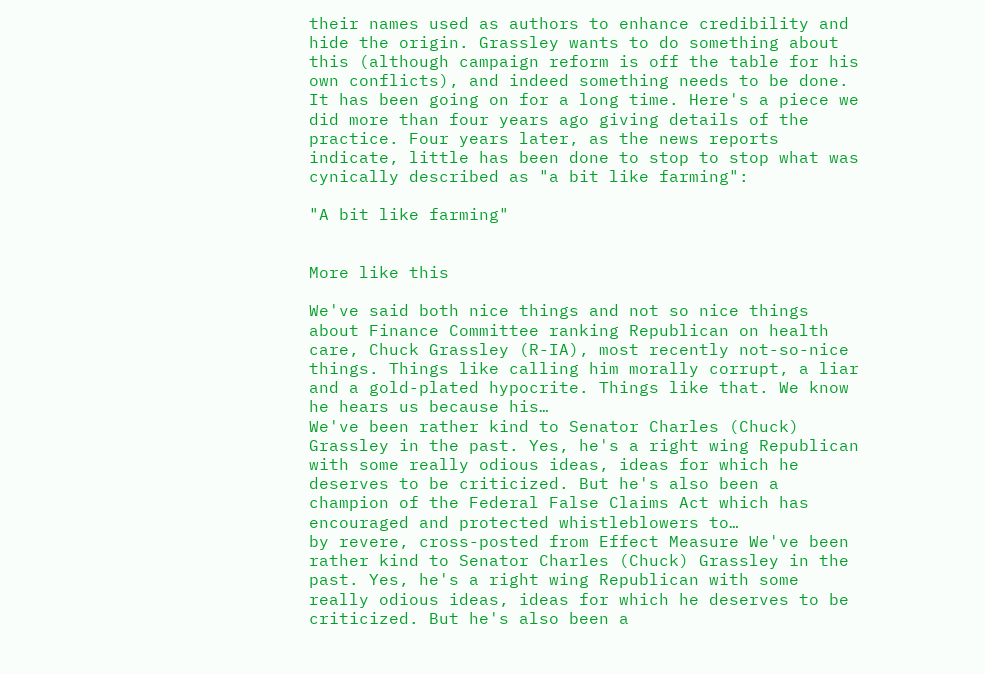their names used as authors to enhance credibility and hide the origin. Grassley wants to do something about this (although campaign reform is off the table for his own conflicts), and indeed something needs to be done. It has been going on for a long time. Here's a piece we did more than four years ago giving details of the practice. Four years later, as the news reports indicate, little has been done to stop to stop what was cynically described as "a bit like farming":

"A bit like farming"


More like this

We've said both nice things and not so nice things about Finance Committee ranking Republican on health care, Chuck Grassley (R-IA), most recently not-so-nice things. Things like calling him morally corrupt, a liar and a gold-plated hypocrite. Things like that. We know he hears us because his…
We've been rather kind to Senator Charles (Chuck) Grassley in the past. Yes, he's a right wing Republican with some really odious ideas, ideas for which he deserves to be criticized. But he's also been a champion of the Federal False Claims Act which has encouraged and protected whistleblowers to…
by revere, cross-posted from Effect Measure We've been rather kind to Senator Charles (Chuck) Grassley in the past. Yes, he's a right wing Republican with some really odious ideas, ideas for which he deserves to be criticized. But he's also been a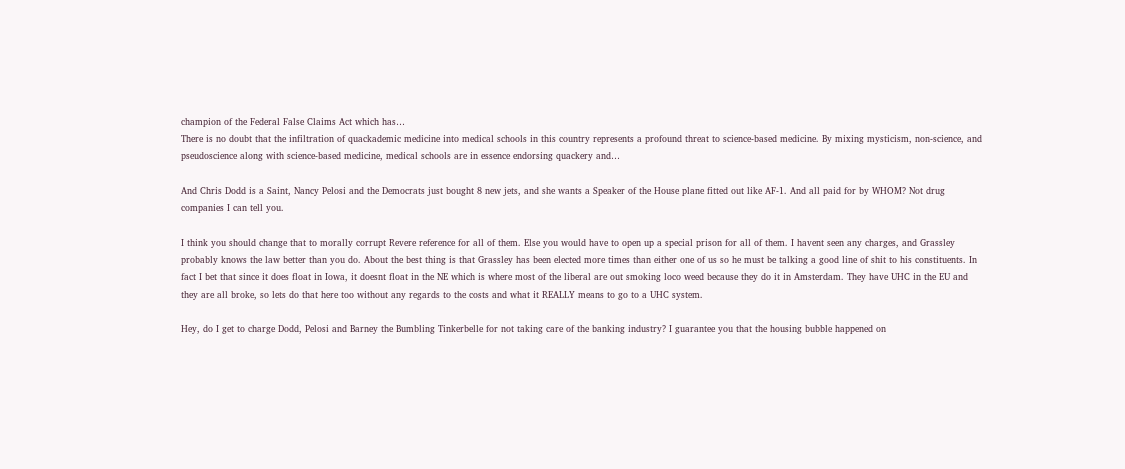champion of the Federal False Claims Act which has…
There is no doubt that the infiltration of quackademic medicine into medical schools in this country represents a profound threat to science-based medicine. By mixing mysticism, non-science, and pseudoscience along with science-based medicine, medical schools are in essence endorsing quackery and…

And Chris Dodd is a Saint, Nancy Pelosi and the Democrats just bought 8 new jets, and she wants a Speaker of the House plane fitted out like AF-1. And all paid for by WHOM? Not drug companies I can tell you.

I think you should change that to morally corrupt Revere reference for all of them. Else you would have to open up a special prison for all of them. I havent seen any charges, and Grassley probably knows the law better than you do. About the best thing is that Grassley has been elected more times than either one of us so he must be talking a good line of shit to his constituents. In fact I bet that since it does float in Iowa, it doesnt float in the NE which is where most of the liberal are out smoking loco weed because they do it in Amsterdam. They have UHC in the EU and they are all broke, so lets do that here too without any regards to the costs and what it REALLY means to go to a UHC system.

Hey, do I get to charge Dodd, Pelosi and Barney the Bumbling Tinkerbelle for not taking care of the banking industry? I guarantee you that the housing bubble happened on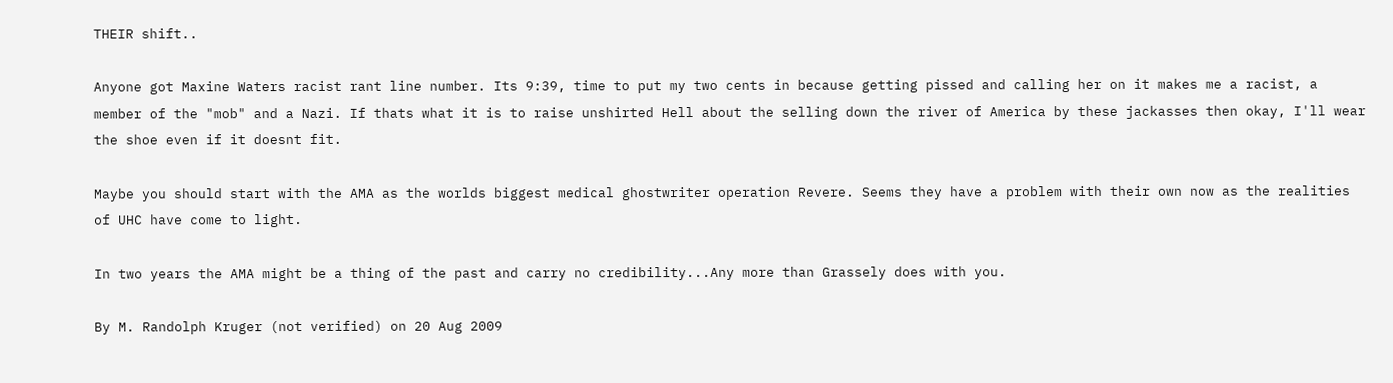THEIR shift..

Anyone got Maxine Waters racist rant line number. Its 9:39, time to put my two cents in because getting pissed and calling her on it makes me a racist, a member of the "mob" and a Nazi. If thats what it is to raise unshirted Hell about the selling down the river of America by these jackasses then okay, I'll wear the shoe even if it doesnt fit.

Maybe you should start with the AMA as the worlds biggest medical ghostwriter operation Revere. Seems they have a problem with their own now as the realities of UHC have come to light.

In two years the AMA might be a thing of the past and carry no credibility...Any more than Grassely does with you.

By M. Randolph Kruger (not verified) on 20 Aug 2009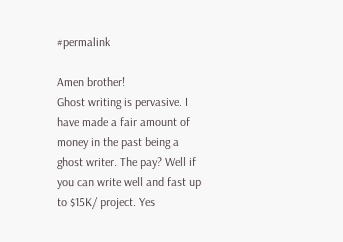#permalink

Amen brother!
Ghost writing is pervasive. I have made a fair amount of money in the past being a ghost writer. The pay? Well if you can write well and fast up to $15K/ project. Yes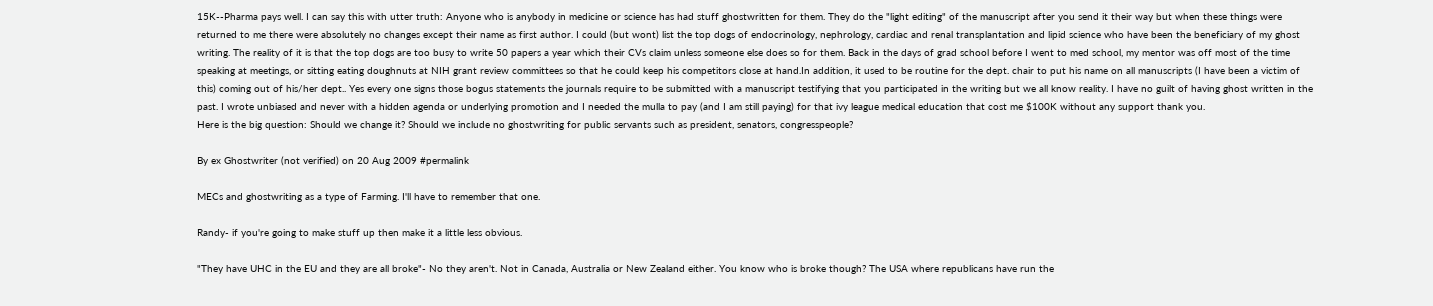15K--Pharma pays well. I can say this with utter truth: Anyone who is anybody in medicine or science has had stuff ghostwritten for them. They do the "light editing" of the manuscript after you send it their way but when these things were returned to me there were absolutely no changes except their name as first author. I could (but wont) list the top dogs of endocrinology, nephrology, cardiac and renal transplantation and lipid science who have been the beneficiary of my ghost writing. The reality of it is that the top dogs are too busy to write 50 papers a year which their CVs claim unless someone else does so for them. Back in the days of grad school before I went to med school, my mentor was off most of the time speaking at meetings, or sitting eating doughnuts at NIH grant review committees so that he could keep his competitors close at hand.In addition, it used to be routine for the dept. chair to put his name on all manuscripts (I have been a victim of this) coming out of his/her dept.. Yes every one signs those bogus statements the journals require to be submitted with a manuscript testifying that you participated in the writing but we all know reality. I have no guilt of having ghost written in the past. I wrote unbiased and never with a hidden agenda or underlying promotion and I needed the mulla to pay (and I am still paying) for that ivy league medical education that cost me $100K without any support thank you.
Here is the big question: Should we change it? Should we include no ghostwriting for public servants such as president, senators, congresspeople?

By ex Ghostwriter (not verified) on 20 Aug 2009 #permalink

MECs and ghostwriting as a type of Farming. I'll have to remember that one.

Randy- if you're going to make stuff up then make it a little less obvious.

"They have UHC in the EU and they are all broke"- No they aren't. Not in Canada, Australia or New Zealand either. You know who is broke though? The USA where republicans have run the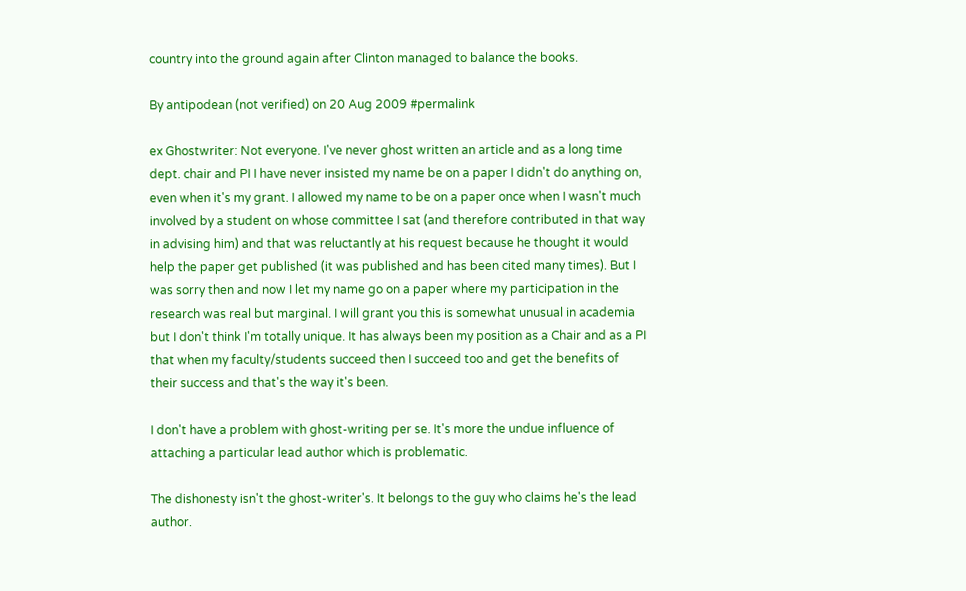country into the ground again after Clinton managed to balance the books.

By antipodean (not verified) on 20 Aug 2009 #permalink

ex Ghostwriter: Not everyone. I've never ghost written an article and as a long time dept. chair and PI I have never insisted my name be on a paper I didn't do anything on, even when it's my grant. I allowed my name to be on a paper once when I wasn't much involved by a student on whose committee I sat (and therefore contributed in that way in advising him) and that was reluctantly at his request because he thought it would help the paper get published (it was published and has been cited many times). But I was sorry then and now I let my name go on a paper where my participation in the research was real but marginal. I will grant you this is somewhat unusual in academia but I don't think I'm totally unique. It has always been my position as a Chair and as a PI that when my faculty/students succeed then I succeed too and get the benefits of their success and that's the way it's been.

I don't have a problem with ghost-writing per se. It's more the undue influence of attaching a particular lead author which is problematic.

The dishonesty isn't the ghost-writer's. It belongs to the guy who claims he's the lead author.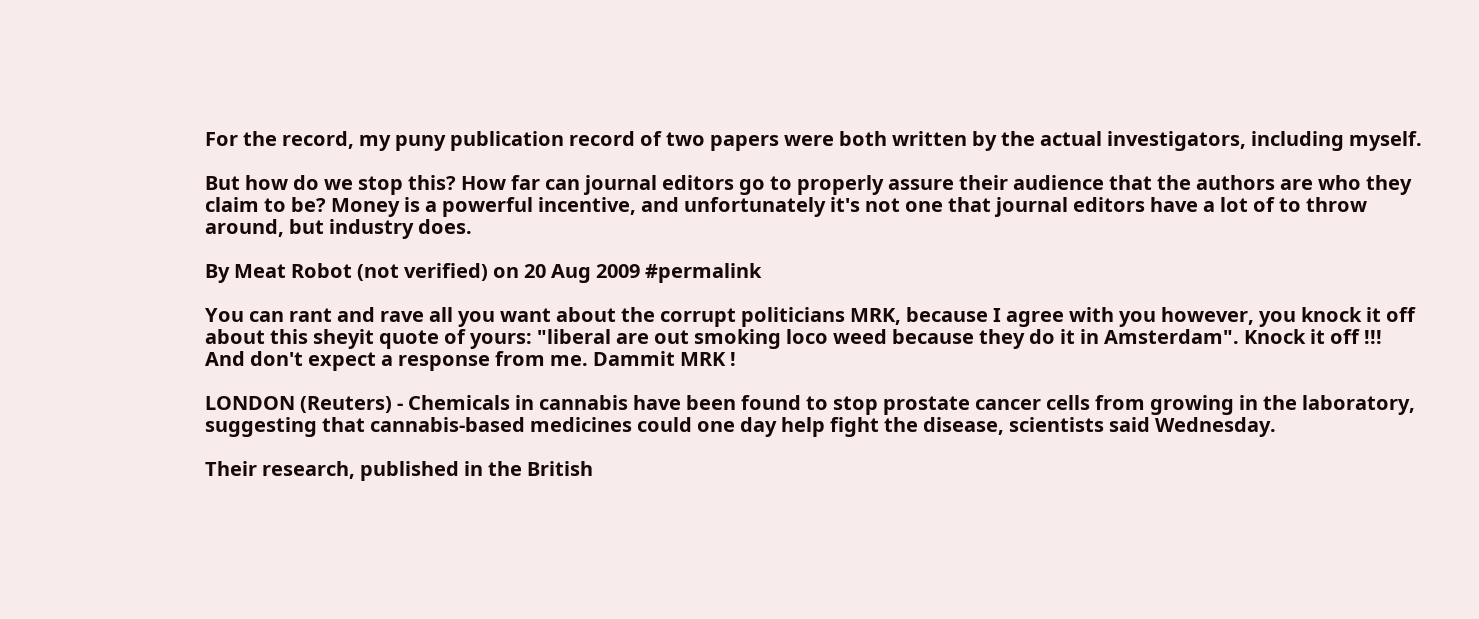For the record, my puny publication record of two papers were both written by the actual investigators, including myself.

But how do we stop this? How far can journal editors go to properly assure their audience that the authors are who they claim to be? Money is a powerful incentive, and unfortunately it's not one that journal editors have a lot of to throw around, but industry does.

By Meat Robot (not verified) on 20 Aug 2009 #permalink

You can rant and rave all you want about the corrupt politicians MRK, because I agree with you however, you knock it off about this sheyit quote of yours: "liberal are out smoking loco weed because they do it in Amsterdam". Knock it off !!!
And don't expect a response from me. Dammit MRK !

LONDON (Reuters) - Chemicals in cannabis have been found to stop prostate cancer cells from growing in the laboratory, suggesting that cannabis-based medicines could one day help fight the disease, scientists said Wednesday.

Their research, published in the British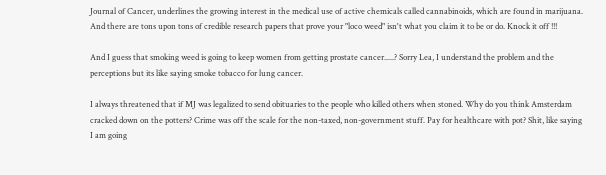Journal of Cancer, underlines the growing interest in the medical use of active chemicals called cannabinoids, which are found in marijuana.
And there are tons upon tons of credible research papers that prove your "loco weed" isn't what you claim it to be or do. Knock it off !!!

And I guess that smoking weed is going to keep women from getting prostate cancer.....? Sorry Lea, I understand the problem and the perceptions but its like saying smoke tobacco for lung cancer.

I always threatened that if MJ was legalized to send obituaries to the people who killed others when stoned. Why do you think Amsterdam cracked down on the potters? Crime was off the scale for the non-taxed, non-government stuff. Pay for healthcare with pot? Shit, like saying I am going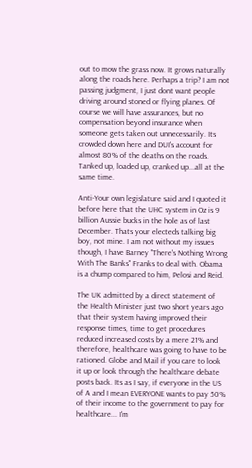out to mow the grass now. It grows naturally along the roads here. Perhaps a trip? I am not passing judgment, I just dont want people driving around stoned or flying planes. Of course we will have assurances, but no compensation beyond insurance when someone gets taken out unnecessarily. Its crowded down here and DUI's account for almost 80% of the deaths on the roads. Tanked up, loaded up, cranked up...all at the same time.

Anti-Your own legislature said and I quoted it before here that the UHC system in Oz is 9 billion Aussie bucks in the hole as of last December. Thats your electeds talking big boy, not mine. I am not without my issues though, I have Barney "There's Nothing Wrong With The Banks" Franks to deal with. Obama is a chump compared to him, Pelosi and Reid.

The UK admitted by a direct statement of the Health Minister just two short years ago that their system having improved their response times, time to get procedures reduced increased costs by a mere 21% and therefore, healthcare was going to have to be rationed. Globe and Mail if you care to look it up or look through the healthcare debate posts back. Its as I say, if everyone in the US of A and I mean EVERYONE wants to pay 50% of their income to the government to pay for healthcare... I'm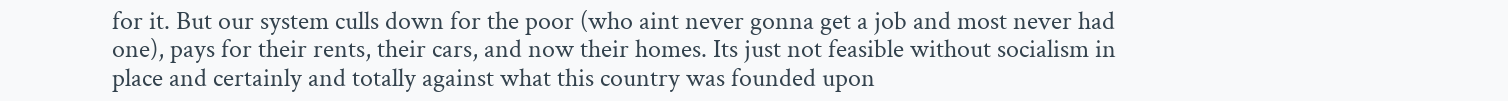for it. But our system culls down for the poor (who aint never gonna get a job and most never had one), pays for their rents, their cars, and now their homes. Its just not feasible without socialism in place and certainly and totally against what this country was founded upon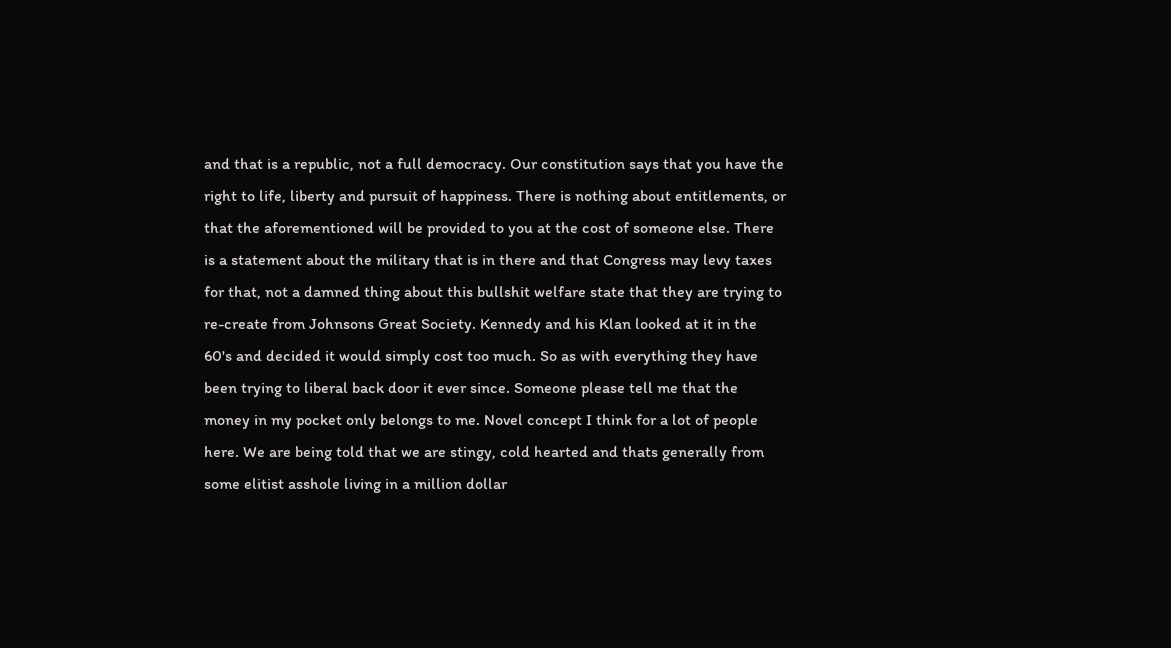and that is a republic, not a full democracy. Our constitution says that you have the right to life, liberty and pursuit of happiness. There is nothing about entitlements, or that the aforementioned will be provided to you at the cost of someone else. There is a statement about the military that is in there and that Congress may levy taxes for that, not a damned thing about this bullshit welfare state that they are trying to re-create from Johnsons Great Society. Kennedy and his Klan looked at it in the 60's and decided it would simply cost too much. So as with everything they have been trying to liberal back door it ever since. Someone please tell me that the money in my pocket only belongs to me. Novel concept I think for a lot of people here. We are being told that we are stingy, cold hearted and thats generally from some elitist asshole living in a million dollar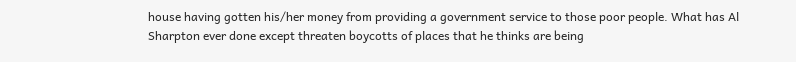house having gotten his/her money from providing a government service to those poor people. What has Al Sharpton ever done except threaten boycotts of places that he thinks are being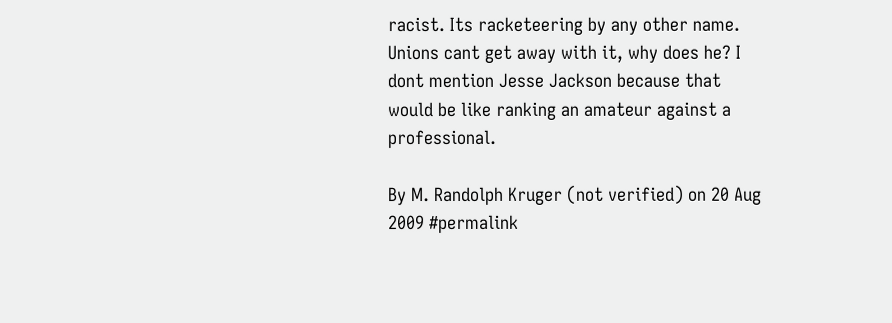racist. Its racketeering by any other name. Unions cant get away with it, why does he? I dont mention Jesse Jackson because that would be like ranking an amateur against a professional.

By M. Randolph Kruger (not verified) on 20 Aug 2009 #permalink